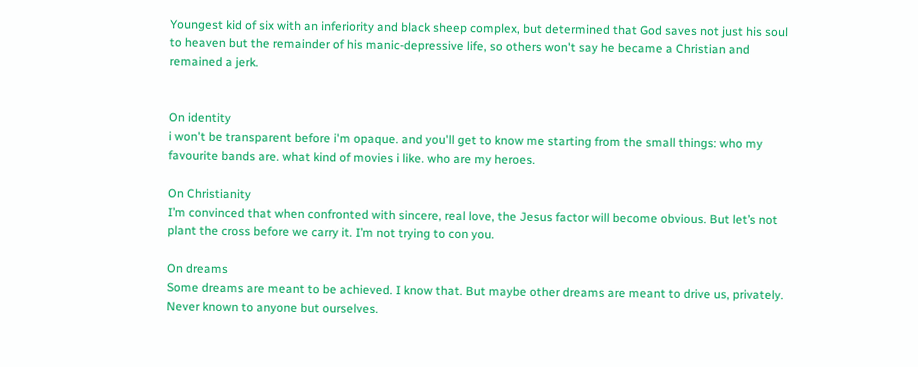Youngest kid of six with an inferiority and black sheep complex, but determined that God saves not just his soul to heaven but the remainder of his manic-depressive life, so others won't say he became a Christian and remained a jerk.


On identity
i won't be transparent before i'm opaque. and you'll get to know me starting from the small things: who my favourite bands are. what kind of movies i like. who are my heroes.

On Christianity
I’m convinced that when confronted with sincere, real love, the Jesus factor will become obvious. But let’s not plant the cross before we carry it. I’m not trying to con you.

On dreams
Some dreams are meant to be achieved. I know that. But maybe other dreams are meant to drive us, privately. Never known to anyone but ourselves.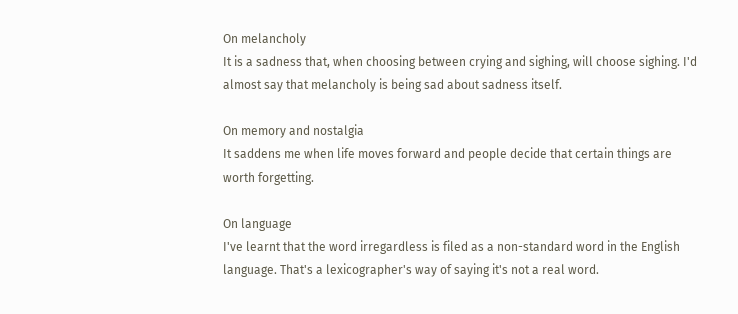On melancholy
It is a sadness that, when choosing between crying and sighing, will choose sighing. I'd almost say that melancholy is being sad about sadness itself.

On memory and nostalgia
It saddens me when life moves forward and people decide that certain things are worth forgetting.

On language
I've learnt that the word irregardless is filed as a non-standard word in the English language. That's a lexicographer's way of saying it's not a real word.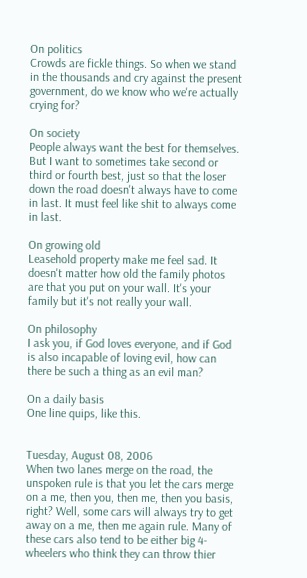On politics
Crowds are fickle things. So when we stand in the thousands and cry against the present government, do we know who we're actually crying for?

On society
People always want the best for themselves. But I want to sometimes take second or third or fourth best, just so that the loser down the road doesn't always have to come in last. It must feel like shit to always come in last.

On growing old
Leasehold property make me feel sad. It doesn't matter how old the family photos are that you put on your wall. It's your family but it's not really your wall.

On philosophy
I ask you, if God loves everyone, and if God is also incapable of loving evil, how can there be such a thing as an evil man?

On a daily basis
One line quips, like this.


Tuesday, August 08, 2006
When two lanes merge on the road, the unspoken rule is that you let the cars merge on a me, then you, then me, then you basis, right? Well, some cars will always try to get away on a me, then me again rule. Many of these cars also tend to be either big 4-wheelers who think they can throw thier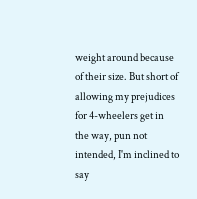weight around because of their size. But short of allowing my prejudices for 4-wheelers get in the way, pun not intended, I'm inclined to say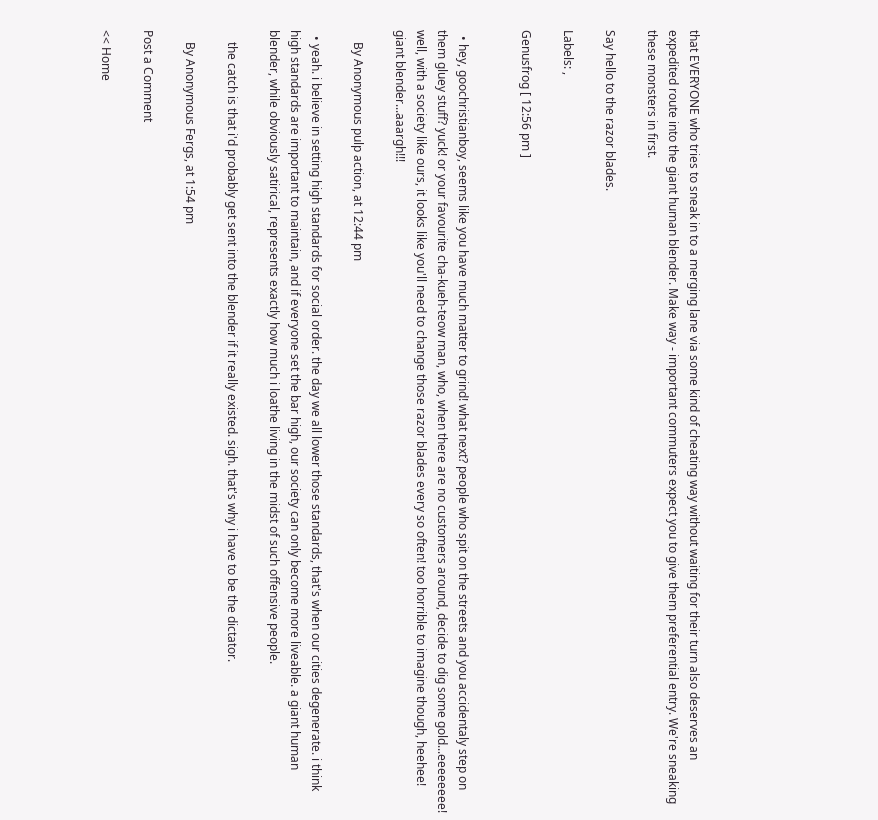that EVERYONE who tries to sneak in to a merging lane via some kind of cheating way without waiting for their turn also deserves an expedited route into the giant human blender. Make way - important commuters expect you to give them preferential entry. We're sneaking these monsters in first.

Say hello to the razor blades.

Labels: ,

Genusfrog [ 12:56 pm ]


  • hey, goochristianboy, seems like you have much matter to grind! what next? people who spit on the streets and you accidentaly step on them gluey stuff? yuck! or your favourite cha-kueh-teow man, who, when there are no customers around, decide to dig some gold...eeeeeeee! well, with a society like ours, it looks like you'll need to change those razor blades every so often! too horrible to imagine though, heehee! giant blender...aaargh!!!

    By Anonymous pulp action, at 12:44 pm

  • yeah. i believe in setting high standards for social order. the day we all lower those standards, that's when our cities degenerate. i think high standards are important to maintain, and if everyone set the bar high, our society can only become more liveable. a giant human blender, while obviously satirical, represents exactly how much i loathe living in the midst of such offensive people.

    the catch is that i'd probably get sent into the blender if it really existed. sigh. that's why i have to be the dictator.

    By Anonymous Fergs, at 1:54 pm

Post a Comment

<< Home